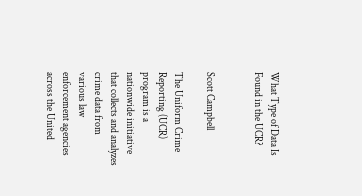What Type of Data Is Found in the UCR?


Scott Campbell

The Uniform Crime Reporting (UCR) program is a nationwide initiative that collects and analyzes crime data from various law enforcement agencies across the United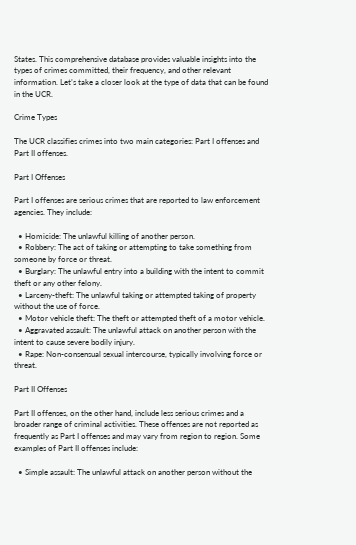States. This comprehensive database provides valuable insights into the types of crimes committed, their frequency, and other relevant information. Let’s take a closer look at the type of data that can be found in the UCR.

Crime Types

The UCR classifies crimes into two main categories: Part I offenses and Part II offenses.

Part I Offenses

Part I offenses are serious crimes that are reported to law enforcement agencies. They include:

  • Homicide: The unlawful killing of another person.
  • Robbery: The act of taking or attempting to take something from someone by force or threat.
  • Burglary: The unlawful entry into a building with the intent to commit theft or any other felony.
  • Larceny-theft: The unlawful taking or attempted taking of property without the use of force.
  • Motor vehicle theft: The theft or attempted theft of a motor vehicle.
  • Aggravated assault: The unlawful attack on another person with the intent to cause severe bodily injury.
  • Rape: Non-consensual sexual intercourse, typically involving force or threat.

Part II Offenses

Part II offenses, on the other hand, include less serious crimes and a broader range of criminal activities. These offenses are not reported as frequently as Part I offenses and may vary from region to region. Some examples of Part II offenses include:

  • Simple assault: The unlawful attack on another person without the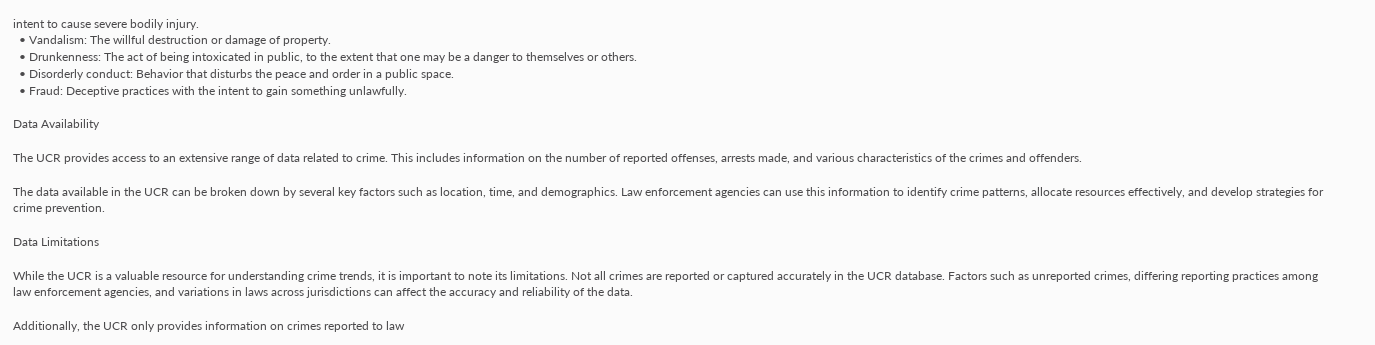intent to cause severe bodily injury.
  • Vandalism: The willful destruction or damage of property.
  • Drunkenness: The act of being intoxicated in public, to the extent that one may be a danger to themselves or others.
  • Disorderly conduct: Behavior that disturbs the peace and order in a public space.
  • Fraud: Deceptive practices with the intent to gain something unlawfully.

Data Availability

The UCR provides access to an extensive range of data related to crime. This includes information on the number of reported offenses, arrests made, and various characteristics of the crimes and offenders.

The data available in the UCR can be broken down by several key factors such as location, time, and demographics. Law enforcement agencies can use this information to identify crime patterns, allocate resources effectively, and develop strategies for crime prevention.

Data Limitations

While the UCR is a valuable resource for understanding crime trends, it is important to note its limitations. Not all crimes are reported or captured accurately in the UCR database. Factors such as unreported crimes, differing reporting practices among law enforcement agencies, and variations in laws across jurisdictions can affect the accuracy and reliability of the data.

Additionally, the UCR only provides information on crimes reported to law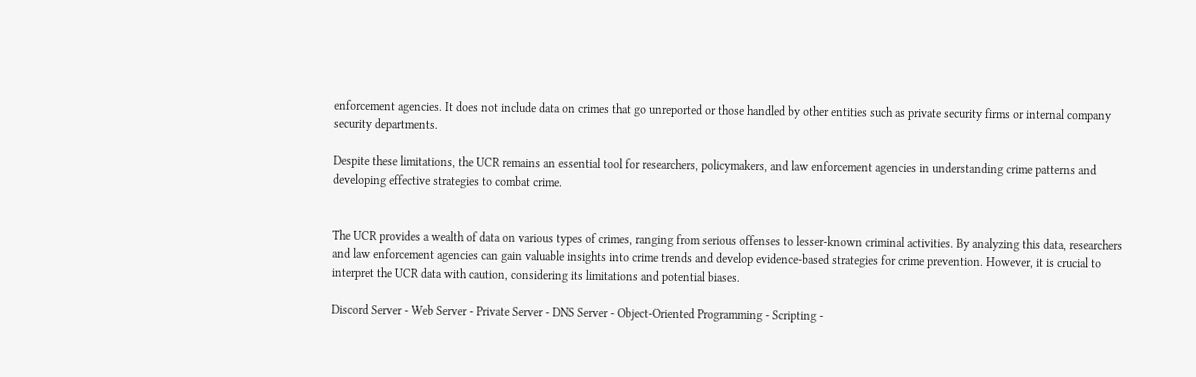enforcement agencies. It does not include data on crimes that go unreported or those handled by other entities such as private security firms or internal company security departments.

Despite these limitations, the UCR remains an essential tool for researchers, policymakers, and law enforcement agencies in understanding crime patterns and developing effective strategies to combat crime.


The UCR provides a wealth of data on various types of crimes, ranging from serious offenses to lesser-known criminal activities. By analyzing this data, researchers and law enforcement agencies can gain valuable insights into crime trends and develop evidence-based strategies for crime prevention. However, it is crucial to interpret the UCR data with caution, considering its limitations and potential biases.

Discord Server - Web Server - Private Server - DNS Server - Object-Oriented Programming - Scripting -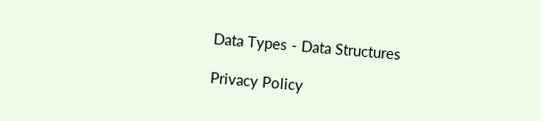Data Types - Data Structures

Privacy Policy